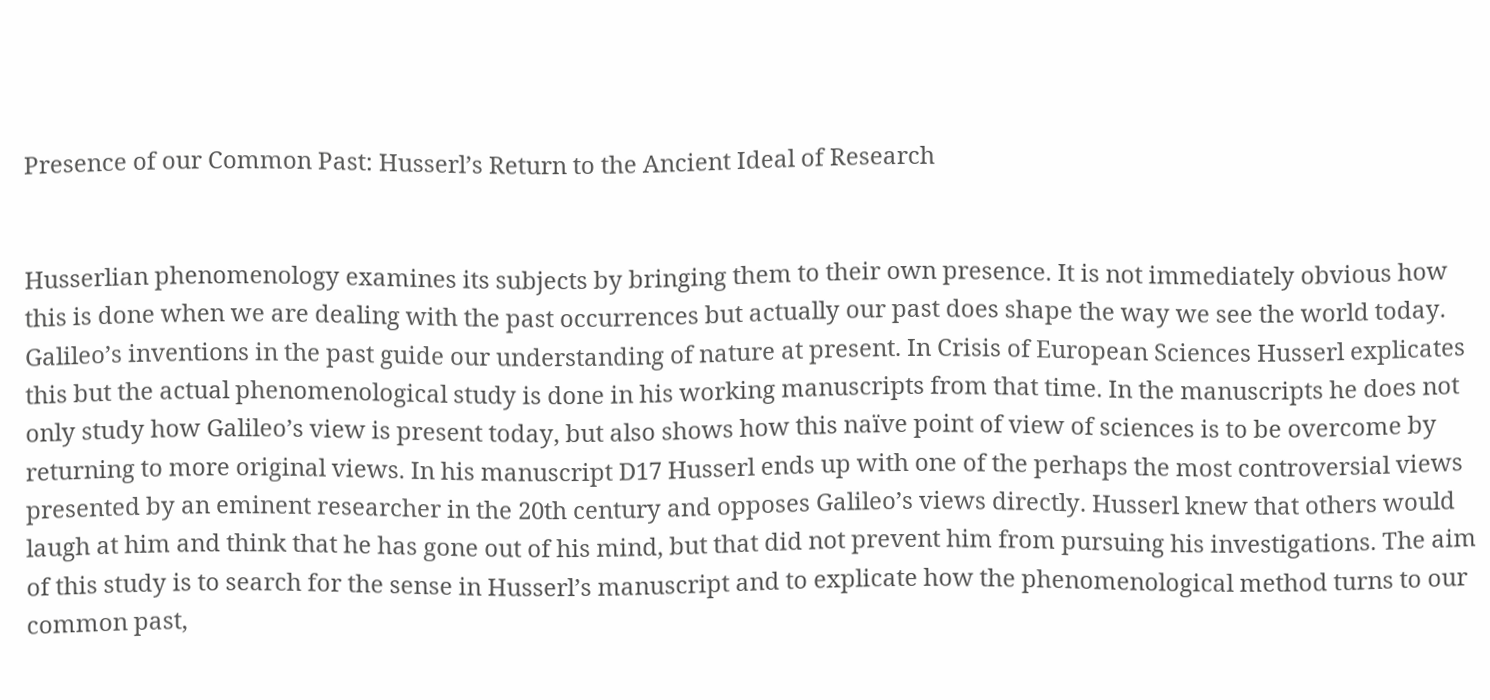Presence of our Common Past: Husserl’s Return to the Ancient Ideal of Research


Husserlian phenomenology examines its subjects by bringing them to their own presence. It is not immediately obvious how this is done when we are dealing with the past occurrences but actually our past does shape the way we see the world today. Galileo’s inventions in the past guide our understanding of nature at present. In Crisis of European Sciences Husserl explicates this but the actual phenomenological study is done in his working manuscripts from that time. In the manuscripts he does not only study how Galileo’s view is present today, but also shows how this naïve point of view of sciences is to be overcome by returning to more original views. In his manuscript D17 Husserl ends up with one of the perhaps the most controversial views presented by an eminent researcher in the 20th century and opposes Galileo’s views directly. Husserl knew that others would laugh at him and think that he has gone out of his mind, but that did not prevent him from pursuing his investigations. The aim of this study is to search for the sense in Husserl’s manuscript and to explicate how the phenomenological method turns to our common past,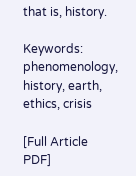that is, history.

Keywords: phenomenology, history, earth, ethics, crisis

[Full Article PDF]